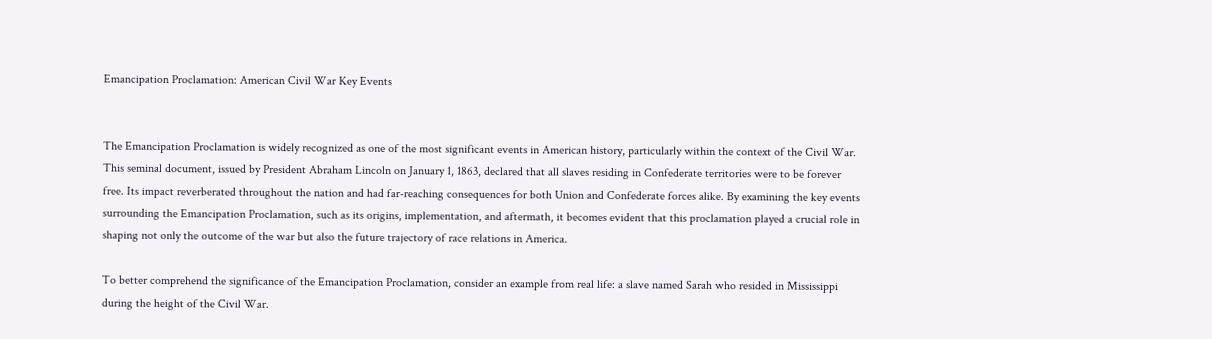Emancipation Proclamation: American Civil War Key Events


The Emancipation Proclamation is widely recognized as one of the most significant events in American history, particularly within the context of the Civil War. This seminal document, issued by President Abraham Lincoln on January 1, 1863, declared that all slaves residing in Confederate territories were to be forever free. Its impact reverberated throughout the nation and had far-reaching consequences for both Union and Confederate forces alike. By examining the key events surrounding the Emancipation Proclamation, such as its origins, implementation, and aftermath, it becomes evident that this proclamation played a crucial role in shaping not only the outcome of the war but also the future trajectory of race relations in America.

To better comprehend the significance of the Emancipation Proclamation, consider an example from real life: a slave named Sarah who resided in Mississippi during the height of the Civil War.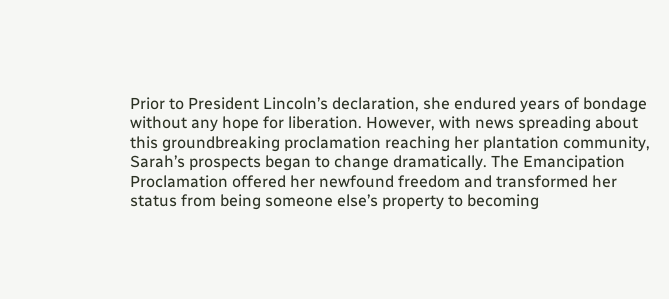Prior to President Lincoln’s declaration, she endured years of bondage without any hope for liberation. However, with news spreading about this groundbreaking proclamation reaching her plantation community, Sarah’s prospects began to change dramatically. The Emancipation Proclamation offered her newfound freedom and transformed her status from being someone else’s property to becoming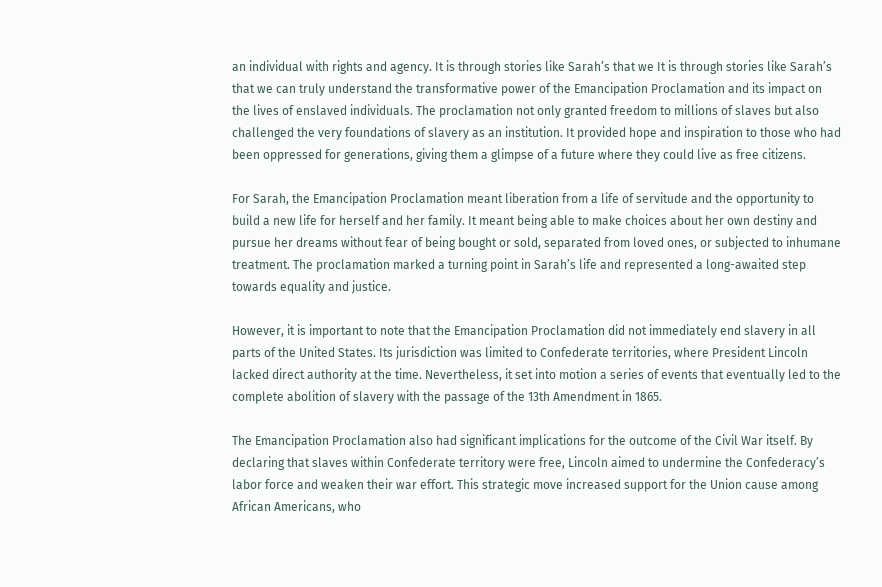an individual with rights and agency. It is through stories like Sarah’s that we It is through stories like Sarah’s that we can truly understand the transformative power of the Emancipation Proclamation and its impact on the lives of enslaved individuals. The proclamation not only granted freedom to millions of slaves but also challenged the very foundations of slavery as an institution. It provided hope and inspiration to those who had been oppressed for generations, giving them a glimpse of a future where they could live as free citizens.

For Sarah, the Emancipation Proclamation meant liberation from a life of servitude and the opportunity to build a new life for herself and her family. It meant being able to make choices about her own destiny and pursue her dreams without fear of being bought or sold, separated from loved ones, or subjected to inhumane treatment. The proclamation marked a turning point in Sarah’s life and represented a long-awaited step towards equality and justice.

However, it is important to note that the Emancipation Proclamation did not immediately end slavery in all parts of the United States. Its jurisdiction was limited to Confederate territories, where President Lincoln lacked direct authority at the time. Nevertheless, it set into motion a series of events that eventually led to the complete abolition of slavery with the passage of the 13th Amendment in 1865.

The Emancipation Proclamation also had significant implications for the outcome of the Civil War itself. By declaring that slaves within Confederate territory were free, Lincoln aimed to undermine the Confederacy’s labor force and weaken their war effort. This strategic move increased support for the Union cause among African Americans, who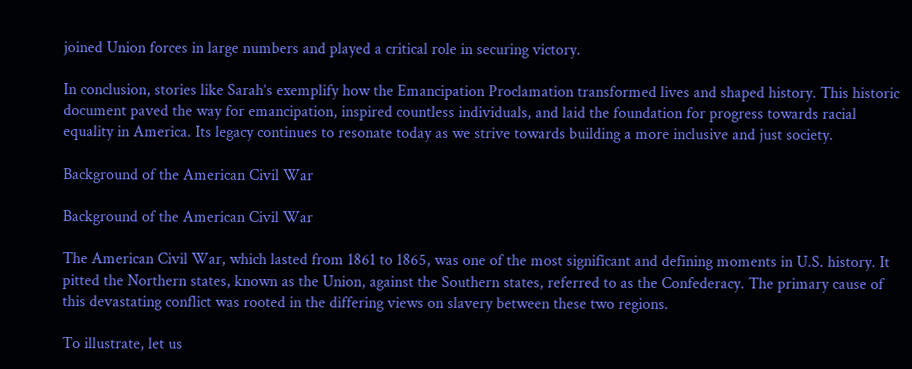joined Union forces in large numbers and played a critical role in securing victory.

In conclusion, stories like Sarah’s exemplify how the Emancipation Proclamation transformed lives and shaped history. This historic document paved the way for emancipation, inspired countless individuals, and laid the foundation for progress towards racial equality in America. Its legacy continues to resonate today as we strive towards building a more inclusive and just society.

Background of the American Civil War

Background of the American Civil War

The American Civil War, which lasted from 1861 to 1865, was one of the most significant and defining moments in U.S. history. It pitted the Northern states, known as the Union, against the Southern states, referred to as the Confederacy. The primary cause of this devastating conflict was rooted in the differing views on slavery between these two regions.

To illustrate, let us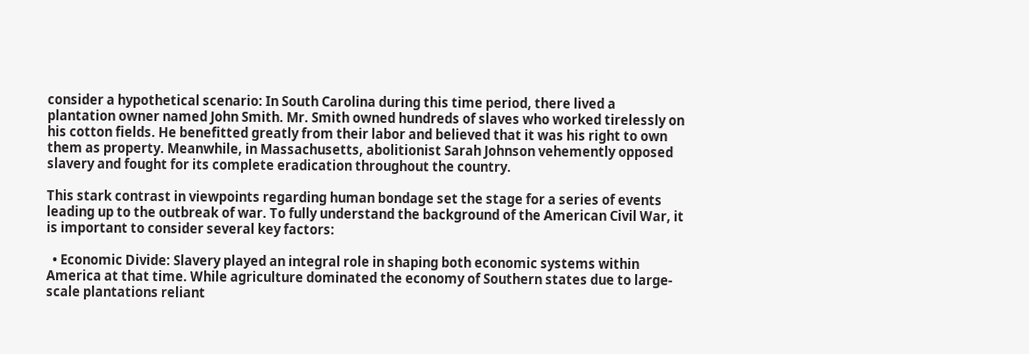consider a hypothetical scenario: In South Carolina during this time period, there lived a plantation owner named John Smith. Mr. Smith owned hundreds of slaves who worked tirelessly on his cotton fields. He benefitted greatly from their labor and believed that it was his right to own them as property. Meanwhile, in Massachusetts, abolitionist Sarah Johnson vehemently opposed slavery and fought for its complete eradication throughout the country.

This stark contrast in viewpoints regarding human bondage set the stage for a series of events leading up to the outbreak of war. To fully understand the background of the American Civil War, it is important to consider several key factors:

  • Economic Divide: Slavery played an integral role in shaping both economic systems within America at that time. While agriculture dominated the economy of Southern states due to large-scale plantations reliant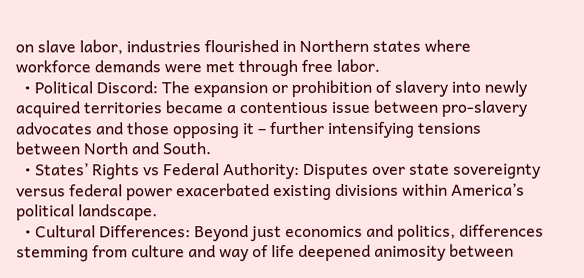on slave labor, industries flourished in Northern states where workforce demands were met through free labor.
  • Political Discord: The expansion or prohibition of slavery into newly acquired territories became a contentious issue between pro-slavery advocates and those opposing it – further intensifying tensions between North and South.
  • States’ Rights vs Federal Authority: Disputes over state sovereignty versus federal power exacerbated existing divisions within America’s political landscape.
  • Cultural Differences: Beyond just economics and politics, differences stemming from culture and way of life deepened animosity between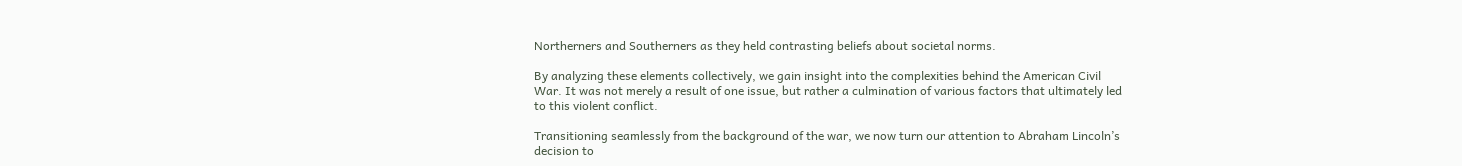Northerners and Southerners as they held contrasting beliefs about societal norms.

By analyzing these elements collectively, we gain insight into the complexities behind the American Civil War. It was not merely a result of one issue, but rather a culmination of various factors that ultimately led to this violent conflict.

Transitioning seamlessly from the background of the war, we now turn our attention to Abraham Lincoln’s decision to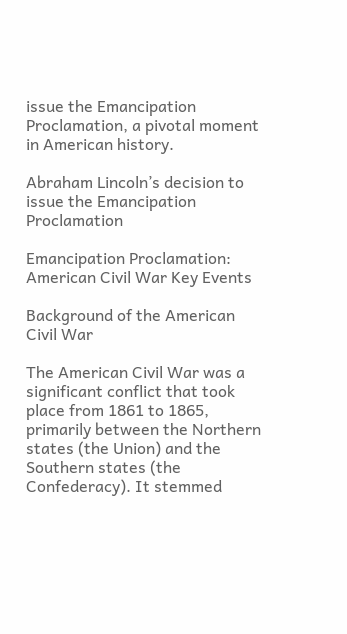issue the Emancipation Proclamation, a pivotal moment in American history.

Abraham Lincoln’s decision to issue the Emancipation Proclamation

Emancipation Proclamation: American Civil War Key Events

Background of the American Civil War

The American Civil War was a significant conflict that took place from 1861 to 1865, primarily between the Northern states (the Union) and the Southern states (the Confederacy). It stemmed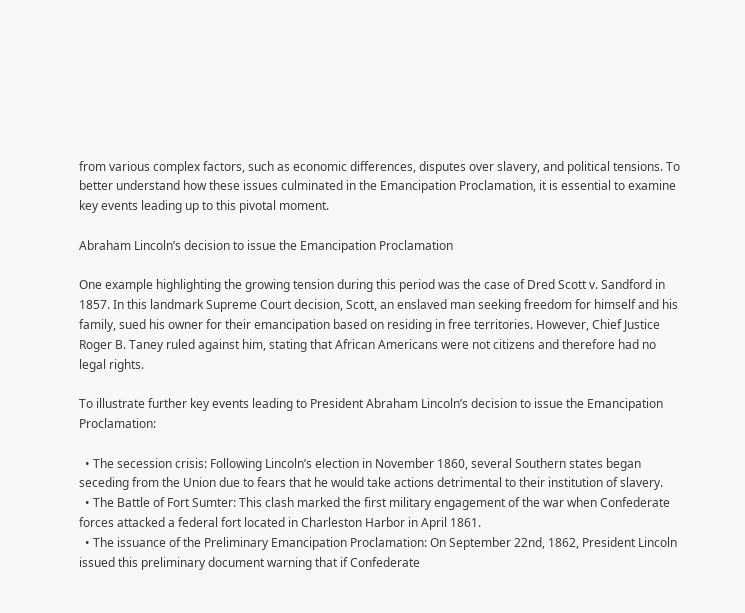from various complex factors, such as economic differences, disputes over slavery, and political tensions. To better understand how these issues culminated in the Emancipation Proclamation, it is essential to examine key events leading up to this pivotal moment.

Abraham Lincoln’s decision to issue the Emancipation Proclamation

One example highlighting the growing tension during this period was the case of Dred Scott v. Sandford in 1857. In this landmark Supreme Court decision, Scott, an enslaved man seeking freedom for himself and his family, sued his owner for their emancipation based on residing in free territories. However, Chief Justice Roger B. Taney ruled against him, stating that African Americans were not citizens and therefore had no legal rights.

To illustrate further key events leading to President Abraham Lincoln’s decision to issue the Emancipation Proclamation:

  • The secession crisis: Following Lincoln’s election in November 1860, several Southern states began seceding from the Union due to fears that he would take actions detrimental to their institution of slavery.
  • The Battle of Fort Sumter: This clash marked the first military engagement of the war when Confederate forces attacked a federal fort located in Charleston Harbor in April 1861.
  • The issuance of the Preliminary Emancipation Proclamation: On September 22nd, 1862, President Lincoln issued this preliminary document warning that if Confederate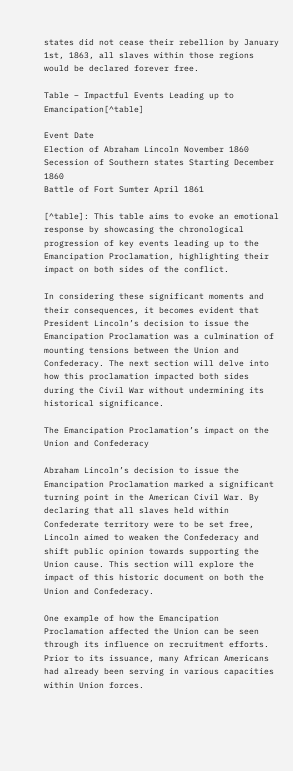states did not cease their rebellion by January 1st, 1863, all slaves within those regions would be declared forever free.

Table – Impactful Events Leading up to Emancipation[^table]

Event Date
Election of Abraham Lincoln November 1860
Secession of Southern states Starting December 1860
Battle of Fort Sumter April 1861

[^table]: This table aims to evoke an emotional response by showcasing the chronological progression of key events leading up to the Emancipation Proclamation, highlighting their impact on both sides of the conflict.

In considering these significant moments and their consequences, it becomes evident that President Lincoln’s decision to issue the Emancipation Proclamation was a culmination of mounting tensions between the Union and Confederacy. The next section will delve into how this proclamation impacted both sides during the Civil War without undermining its historical significance.

The Emancipation Proclamation’s impact on the Union and Confederacy

Abraham Lincoln’s decision to issue the Emancipation Proclamation marked a significant turning point in the American Civil War. By declaring that all slaves held within Confederate territory were to be set free, Lincoln aimed to weaken the Confederacy and shift public opinion towards supporting the Union cause. This section will explore the impact of this historic document on both the Union and Confederacy.

One example of how the Emancipation Proclamation affected the Union can be seen through its influence on recruitment efforts. Prior to its issuance, many African Americans had already been serving in various capacities within Union forces.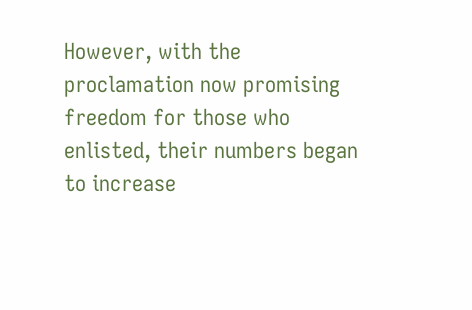However, with the proclamation now promising freedom for those who enlisted, their numbers began to increase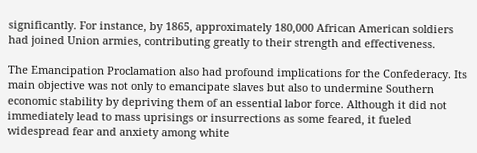significantly. For instance, by 1865, approximately 180,000 African American soldiers had joined Union armies, contributing greatly to their strength and effectiveness.

The Emancipation Proclamation also had profound implications for the Confederacy. Its main objective was not only to emancipate slaves but also to undermine Southern economic stability by depriving them of an essential labor force. Although it did not immediately lead to mass uprisings or insurrections as some feared, it fueled widespread fear and anxiety among white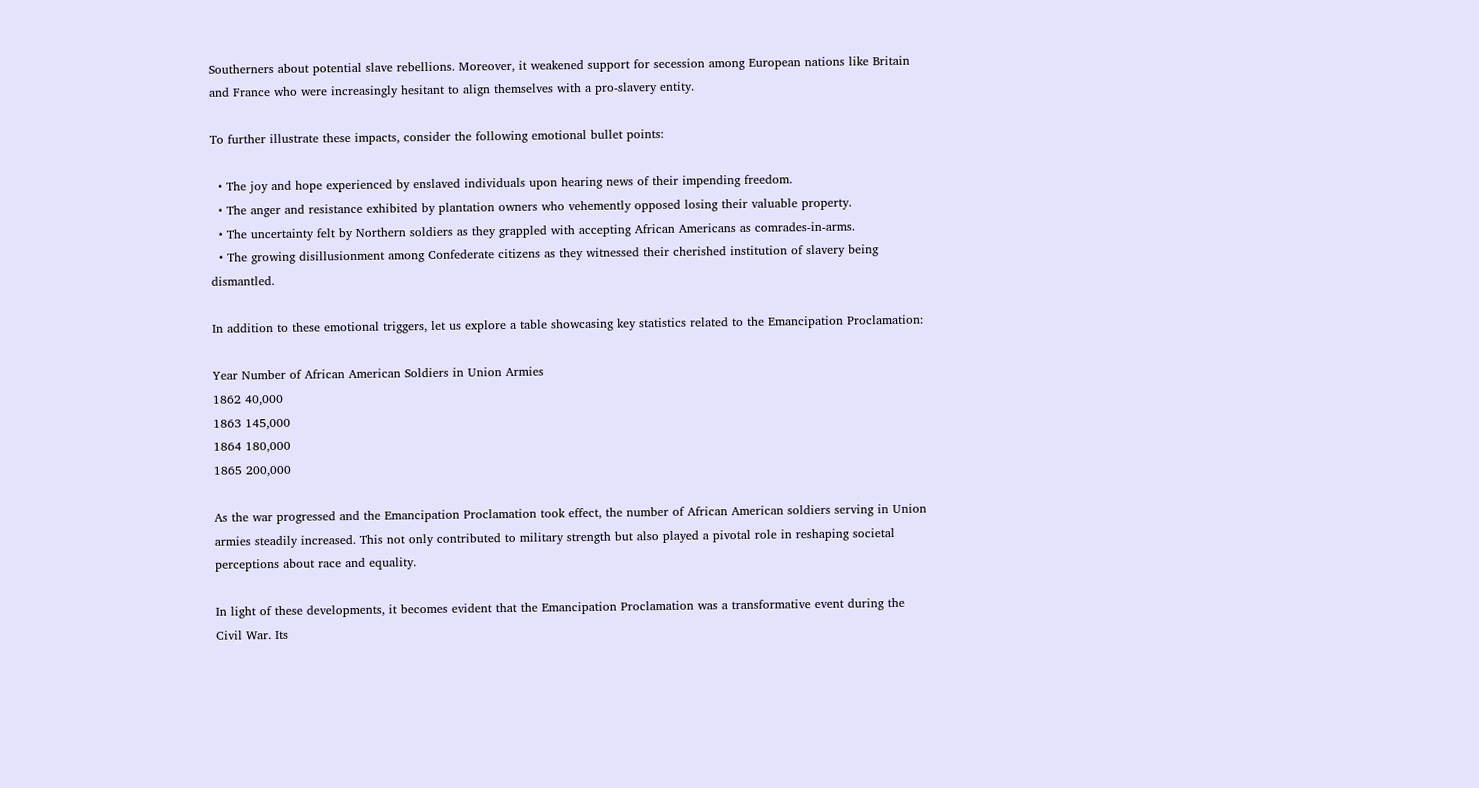Southerners about potential slave rebellions. Moreover, it weakened support for secession among European nations like Britain and France who were increasingly hesitant to align themselves with a pro-slavery entity.

To further illustrate these impacts, consider the following emotional bullet points:

  • The joy and hope experienced by enslaved individuals upon hearing news of their impending freedom.
  • The anger and resistance exhibited by plantation owners who vehemently opposed losing their valuable property.
  • The uncertainty felt by Northern soldiers as they grappled with accepting African Americans as comrades-in-arms.
  • The growing disillusionment among Confederate citizens as they witnessed their cherished institution of slavery being dismantled.

In addition to these emotional triggers, let us explore a table showcasing key statistics related to the Emancipation Proclamation:

Year Number of African American Soldiers in Union Armies
1862 40,000
1863 145,000
1864 180,000
1865 200,000

As the war progressed and the Emancipation Proclamation took effect, the number of African American soldiers serving in Union armies steadily increased. This not only contributed to military strength but also played a pivotal role in reshaping societal perceptions about race and equality.

In light of these developments, it becomes evident that the Emancipation Proclamation was a transformative event during the Civil War. Its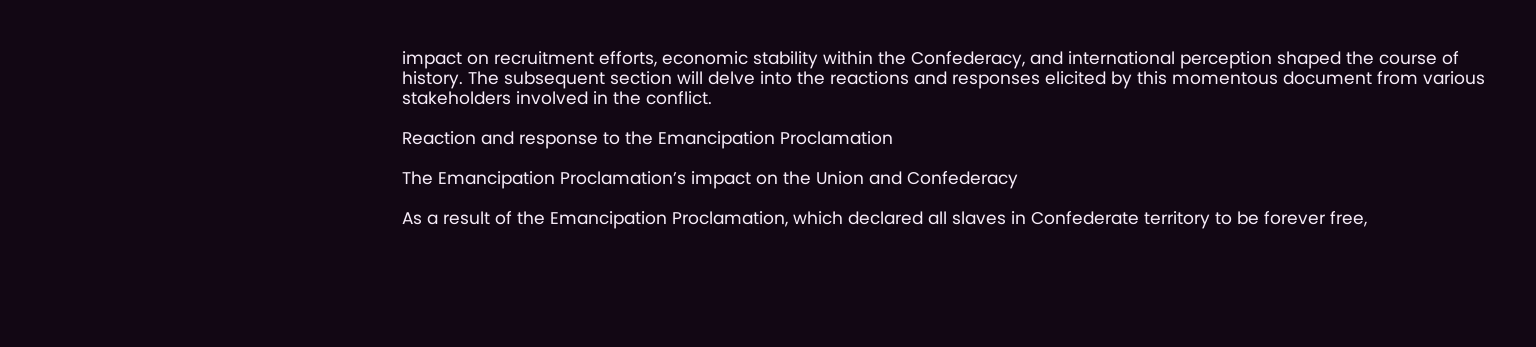impact on recruitment efforts, economic stability within the Confederacy, and international perception shaped the course of history. The subsequent section will delve into the reactions and responses elicited by this momentous document from various stakeholders involved in the conflict.

Reaction and response to the Emancipation Proclamation

The Emancipation Proclamation’s impact on the Union and Confederacy

As a result of the Emancipation Proclamation, which declared all slaves in Confederate territory to be forever free,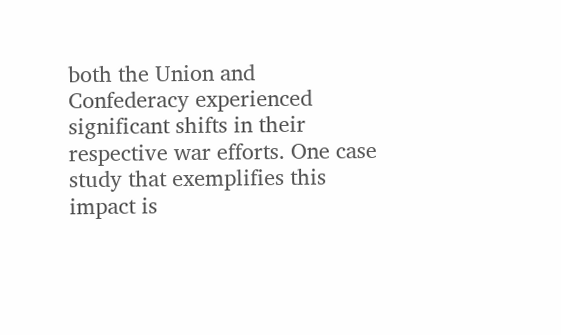both the Union and Confederacy experienced significant shifts in their respective war efforts. One case study that exemplifies this impact is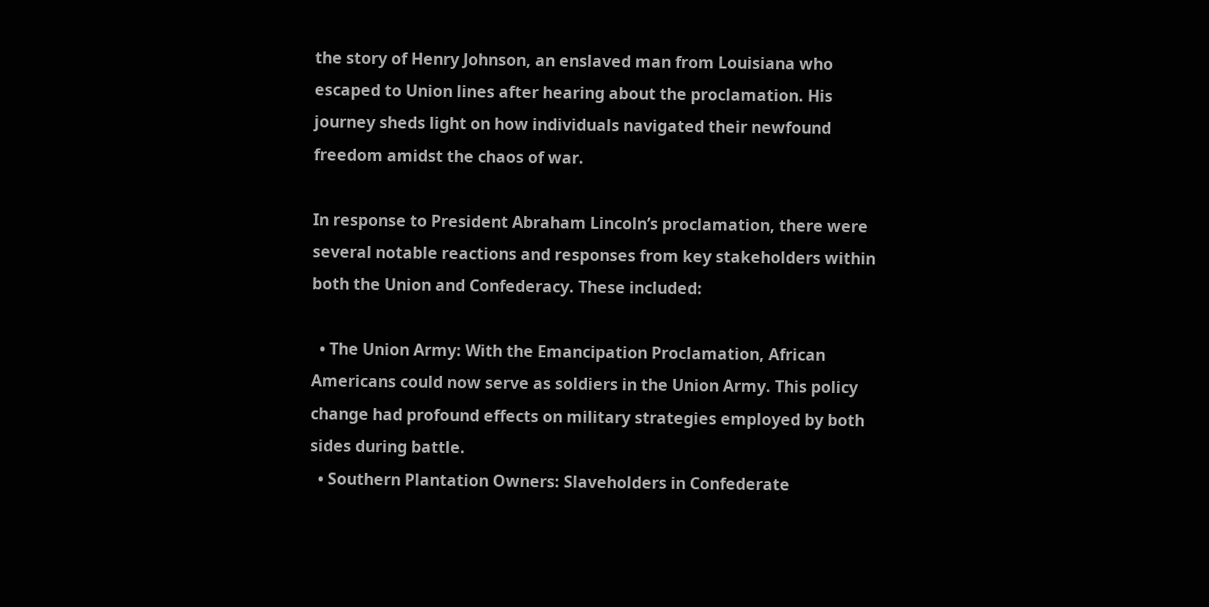the story of Henry Johnson, an enslaved man from Louisiana who escaped to Union lines after hearing about the proclamation. His journey sheds light on how individuals navigated their newfound freedom amidst the chaos of war.

In response to President Abraham Lincoln’s proclamation, there were several notable reactions and responses from key stakeholders within both the Union and Confederacy. These included:

  • The Union Army: With the Emancipation Proclamation, African Americans could now serve as soldiers in the Union Army. This policy change had profound effects on military strategies employed by both sides during battle.
  • Southern Plantation Owners: Slaveholders in Confederate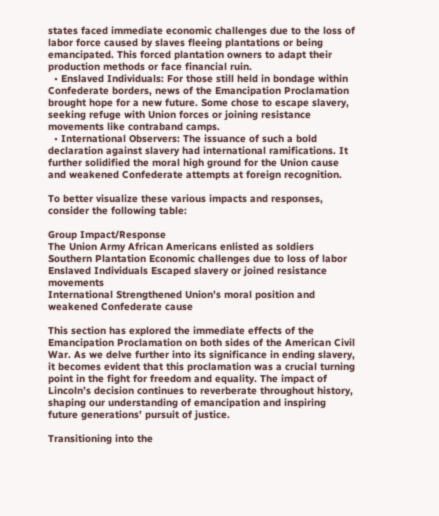states faced immediate economic challenges due to the loss of labor force caused by slaves fleeing plantations or being emancipated. This forced plantation owners to adapt their production methods or face financial ruin.
  • Enslaved Individuals: For those still held in bondage within Confederate borders, news of the Emancipation Proclamation brought hope for a new future. Some chose to escape slavery, seeking refuge with Union forces or joining resistance movements like contraband camps.
  • International Observers: The issuance of such a bold declaration against slavery had international ramifications. It further solidified the moral high ground for the Union cause and weakened Confederate attempts at foreign recognition.

To better visualize these various impacts and responses, consider the following table:

Group Impact/Response
The Union Army African Americans enlisted as soldiers
Southern Plantation Economic challenges due to loss of labor
Enslaved Individuals Escaped slavery or joined resistance movements
International Strengthened Union’s moral position and weakened Confederate cause

This section has explored the immediate effects of the Emancipation Proclamation on both sides of the American Civil War. As we delve further into its significance in ending slavery, it becomes evident that this proclamation was a crucial turning point in the fight for freedom and equality. The impact of Lincoln’s decision continues to reverberate throughout history, shaping our understanding of emancipation and inspiring future generations’ pursuit of justice.

Transitioning into the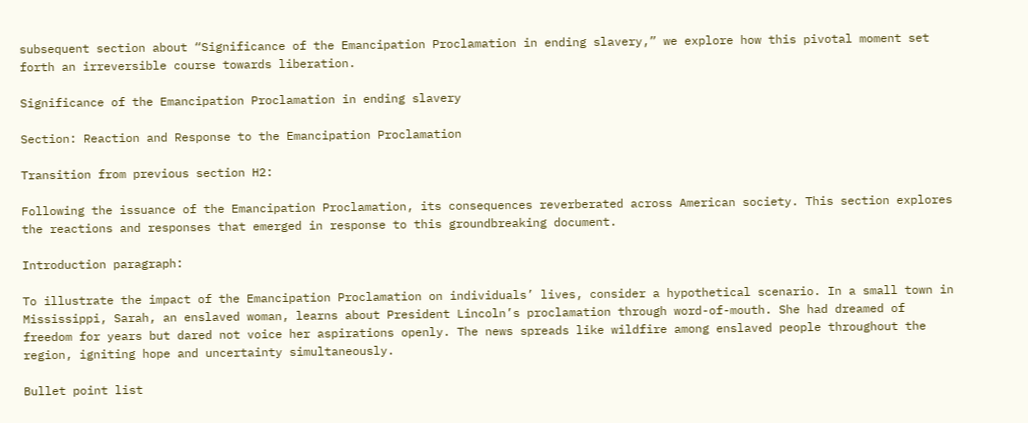subsequent section about “Significance of the Emancipation Proclamation in ending slavery,” we explore how this pivotal moment set forth an irreversible course towards liberation.

Significance of the Emancipation Proclamation in ending slavery

Section: Reaction and Response to the Emancipation Proclamation

Transition from previous section H2:

Following the issuance of the Emancipation Proclamation, its consequences reverberated across American society. This section explores the reactions and responses that emerged in response to this groundbreaking document.

Introduction paragraph:

To illustrate the impact of the Emancipation Proclamation on individuals’ lives, consider a hypothetical scenario. In a small town in Mississippi, Sarah, an enslaved woman, learns about President Lincoln’s proclamation through word-of-mouth. She had dreamed of freedom for years but dared not voice her aspirations openly. The news spreads like wildfire among enslaved people throughout the region, igniting hope and uncertainty simultaneously.

Bullet point list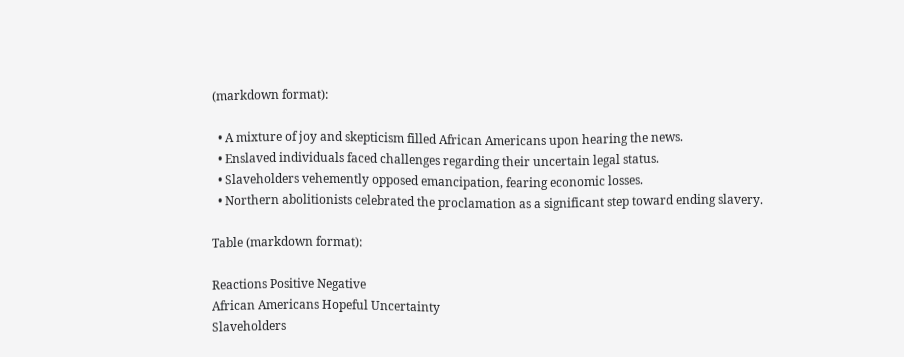(markdown format):

  • A mixture of joy and skepticism filled African Americans upon hearing the news.
  • Enslaved individuals faced challenges regarding their uncertain legal status.
  • Slaveholders vehemently opposed emancipation, fearing economic losses.
  • Northern abolitionists celebrated the proclamation as a significant step toward ending slavery.

Table (markdown format):

Reactions Positive Negative
African Americans Hopeful Uncertainty
Slaveholders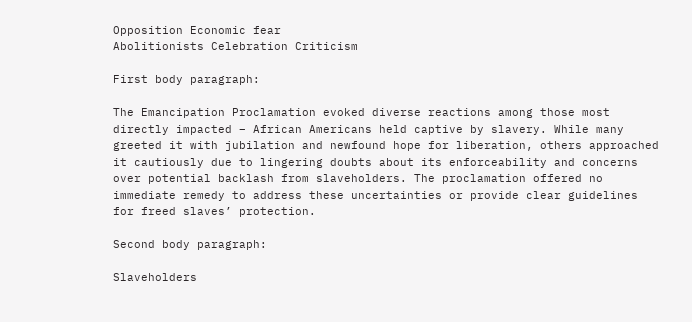Opposition Economic fear
Abolitionists Celebration Criticism

First body paragraph:

The Emancipation Proclamation evoked diverse reactions among those most directly impacted – African Americans held captive by slavery. While many greeted it with jubilation and newfound hope for liberation, others approached it cautiously due to lingering doubts about its enforceability and concerns over potential backlash from slaveholders. The proclamation offered no immediate remedy to address these uncertainties or provide clear guidelines for freed slaves’ protection.

Second body paragraph:

Slaveholders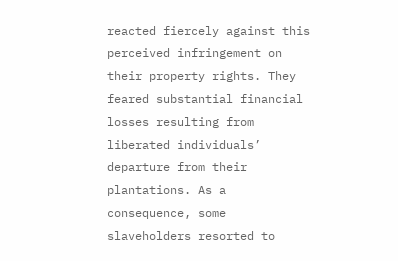reacted fiercely against this perceived infringement on their property rights. They feared substantial financial losses resulting from liberated individuals’ departure from their plantations. As a consequence, some slaveholders resorted to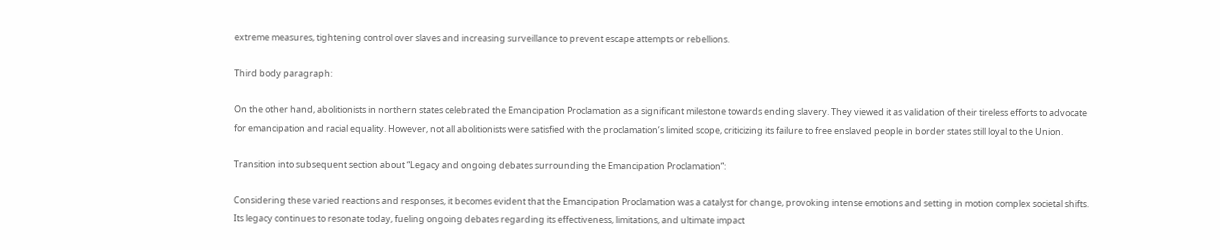extreme measures, tightening control over slaves and increasing surveillance to prevent escape attempts or rebellions.

Third body paragraph:

On the other hand, abolitionists in northern states celebrated the Emancipation Proclamation as a significant milestone towards ending slavery. They viewed it as validation of their tireless efforts to advocate for emancipation and racial equality. However, not all abolitionists were satisfied with the proclamation’s limited scope, criticizing its failure to free enslaved people in border states still loyal to the Union.

Transition into subsequent section about “Legacy and ongoing debates surrounding the Emancipation Proclamation”:

Considering these varied reactions and responses, it becomes evident that the Emancipation Proclamation was a catalyst for change, provoking intense emotions and setting in motion complex societal shifts. Its legacy continues to resonate today, fueling ongoing debates regarding its effectiveness, limitations, and ultimate impact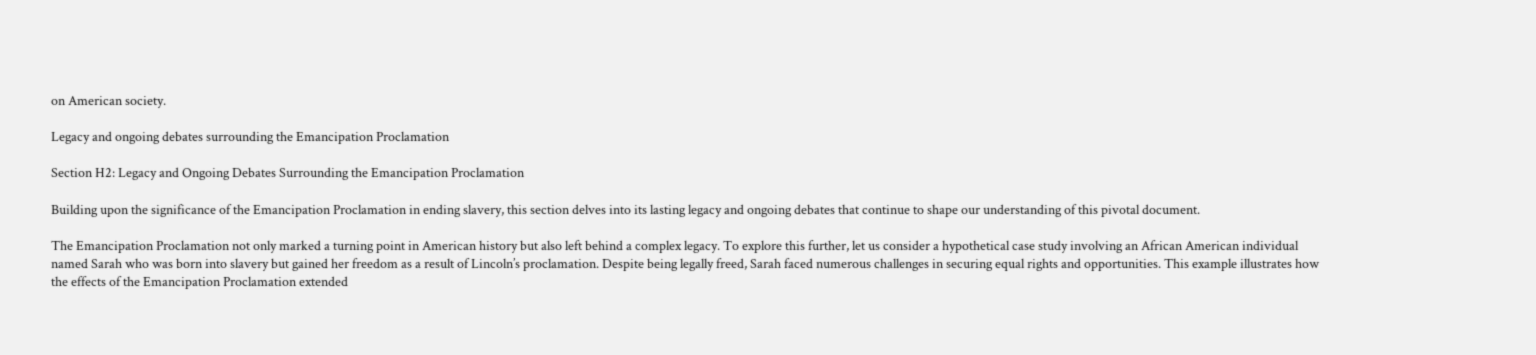on American society.

Legacy and ongoing debates surrounding the Emancipation Proclamation

Section H2: Legacy and Ongoing Debates Surrounding the Emancipation Proclamation

Building upon the significance of the Emancipation Proclamation in ending slavery, this section delves into its lasting legacy and ongoing debates that continue to shape our understanding of this pivotal document.

The Emancipation Proclamation not only marked a turning point in American history but also left behind a complex legacy. To explore this further, let us consider a hypothetical case study involving an African American individual named Sarah who was born into slavery but gained her freedom as a result of Lincoln’s proclamation. Despite being legally freed, Sarah faced numerous challenges in securing equal rights and opportunities. This example illustrates how the effects of the Emancipation Proclamation extended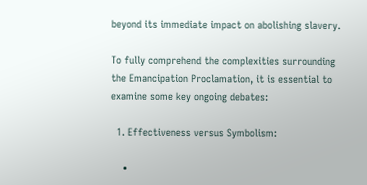beyond its immediate impact on abolishing slavery.

To fully comprehend the complexities surrounding the Emancipation Proclamation, it is essential to examine some key ongoing debates:

  1. Effectiveness versus Symbolism:

    •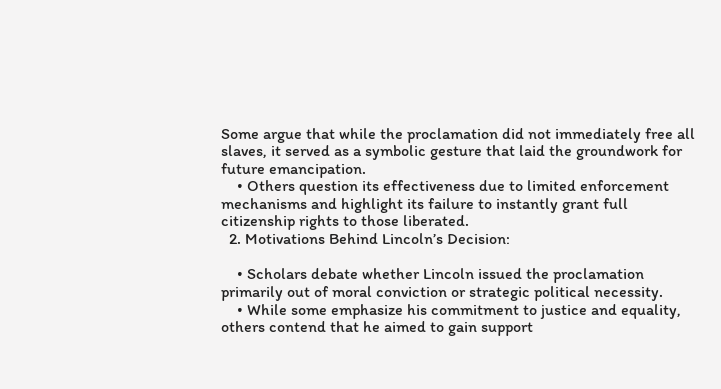Some argue that while the proclamation did not immediately free all slaves, it served as a symbolic gesture that laid the groundwork for future emancipation.
    • Others question its effectiveness due to limited enforcement mechanisms and highlight its failure to instantly grant full citizenship rights to those liberated.
  2. Motivations Behind Lincoln’s Decision:

    • Scholars debate whether Lincoln issued the proclamation primarily out of moral conviction or strategic political necessity.
    • While some emphasize his commitment to justice and equality, others contend that he aimed to gain support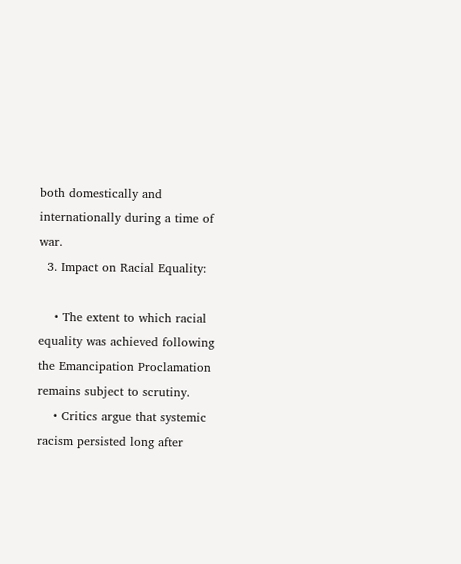both domestically and internationally during a time of war.
  3. Impact on Racial Equality:

    • The extent to which racial equality was achieved following the Emancipation Proclamation remains subject to scrutiny.
    • Critics argue that systemic racism persisted long after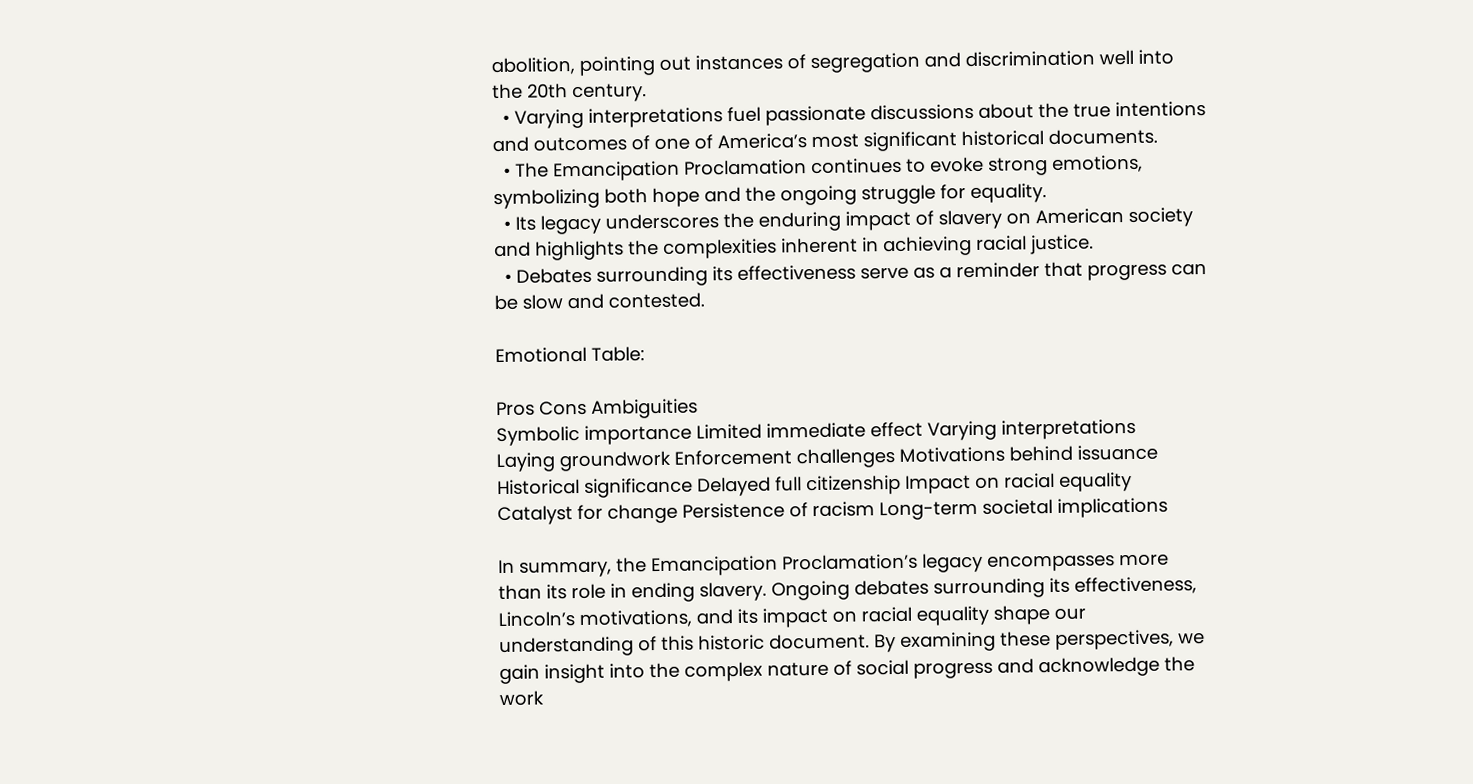abolition, pointing out instances of segregation and discrimination well into the 20th century.
  • Varying interpretations fuel passionate discussions about the true intentions and outcomes of one of America’s most significant historical documents.
  • The Emancipation Proclamation continues to evoke strong emotions, symbolizing both hope and the ongoing struggle for equality.
  • Its legacy underscores the enduring impact of slavery on American society and highlights the complexities inherent in achieving racial justice.
  • Debates surrounding its effectiveness serve as a reminder that progress can be slow and contested.

Emotional Table:

Pros Cons Ambiguities
Symbolic importance Limited immediate effect Varying interpretations
Laying groundwork Enforcement challenges Motivations behind issuance
Historical significance Delayed full citizenship Impact on racial equality
Catalyst for change Persistence of racism Long-term societal implications

In summary, the Emancipation Proclamation’s legacy encompasses more than its role in ending slavery. Ongoing debates surrounding its effectiveness, Lincoln’s motivations, and its impact on racial equality shape our understanding of this historic document. By examining these perspectives, we gain insight into the complex nature of social progress and acknowledge the work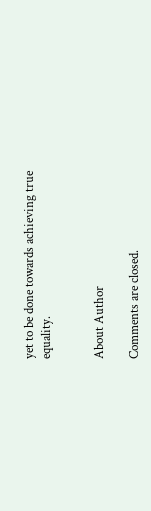yet to be done towards achieving true equality.


About Author

Comments are closed.